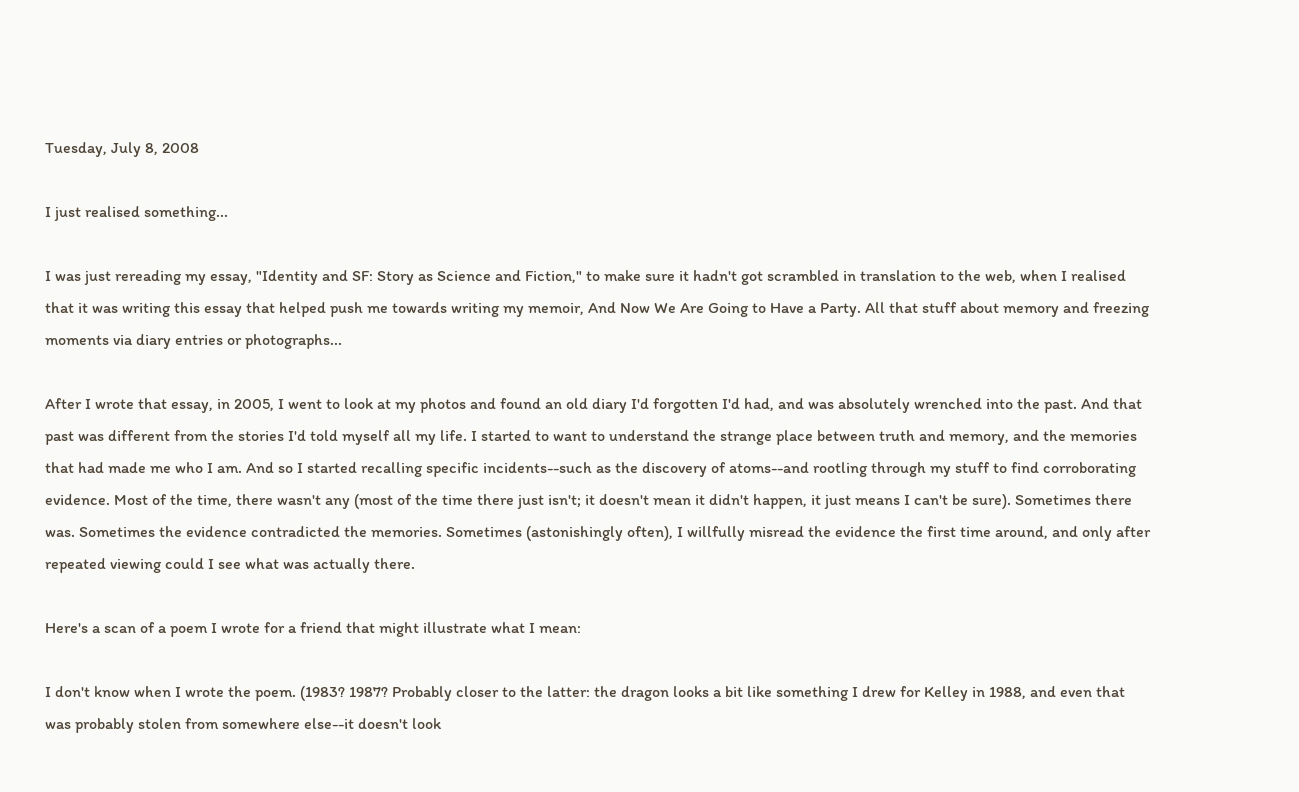Tuesday, July 8, 2008

I just realised something...

I was just rereading my essay, "Identity and SF: Story as Science and Fiction," to make sure it hadn't got scrambled in translation to the web, when I realised that it was writing this essay that helped push me towards writing my memoir, And Now We Are Going to Have a Party. All that stuff about memory and freezing moments via diary entries or photographs...

After I wrote that essay, in 2005, I went to look at my photos and found an old diary I'd forgotten I'd had, and was absolutely wrenched into the past. And that past was different from the stories I'd told myself all my life. I started to want to understand the strange place between truth and memory, and the memories that had made me who I am. And so I started recalling specific incidents--such as the discovery of atoms--and rootling through my stuff to find corroborating evidence. Most of the time, there wasn't any (most of the time there just isn't; it doesn't mean it didn't happen, it just means I can't be sure). Sometimes there was. Sometimes the evidence contradicted the memories. Sometimes (astonishingly often), I willfully misread the evidence the first time around, and only after repeated viewing could I see what was actually there.

Here's a scan of a poem I wrote for a friend that might illustrate what I mean:

I don't know when I wrote the poem. (1983? 1987? Probably closer to the latter: the dragon looks a bit like something I drew for Kelley in 1988, and even that was probably stolen from somewhere else--it doesn't look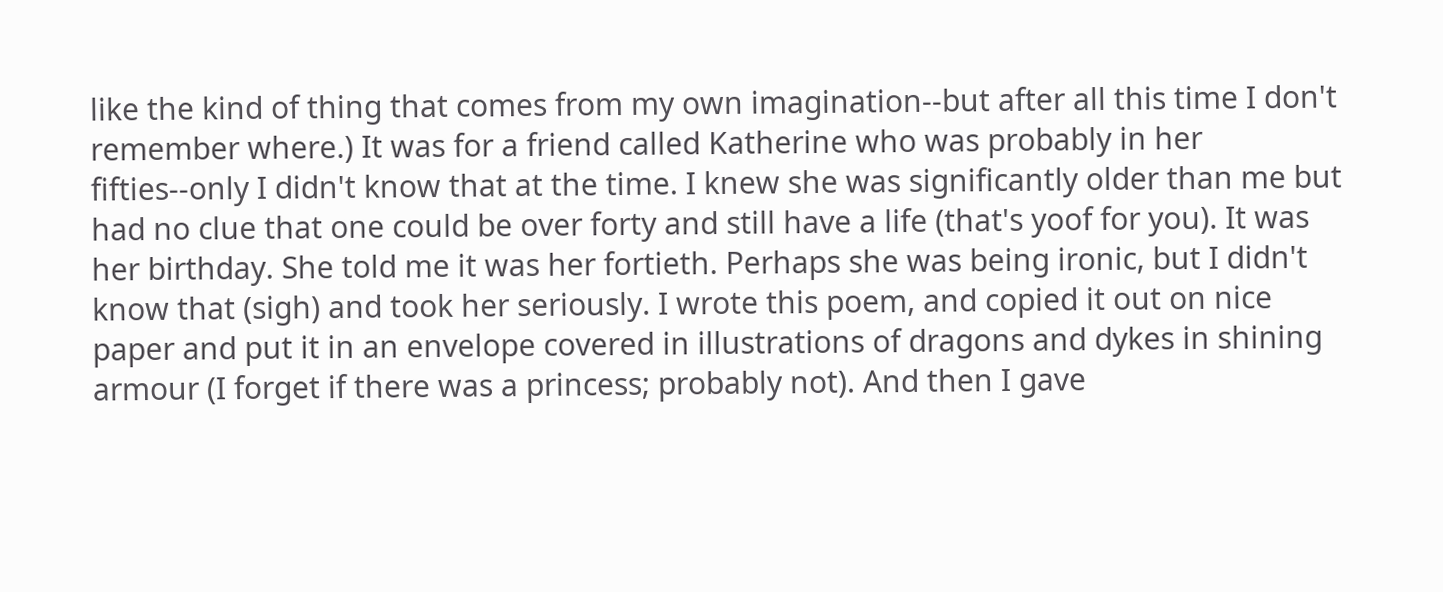like the kind of thing that comes from my own imagination--but after all this time I don't remember where.) It was for a friend called Katherine who was probably in her fifties--only I didn't know that at the time. I knew she was significantly older than me but had no clue that one could be over forty and still have a life (that's yoof for you). It was her birthday. She told me it was her fortieth. Perhaps she was being ironic, but I didn't know that (sigh) and took her seriously. I wrote this poem, and copied it out on nice paper and put it in an envelope covered in illustrations of dragons and dykes in shining armour (I forget if there was a princess; probably not). And then I gave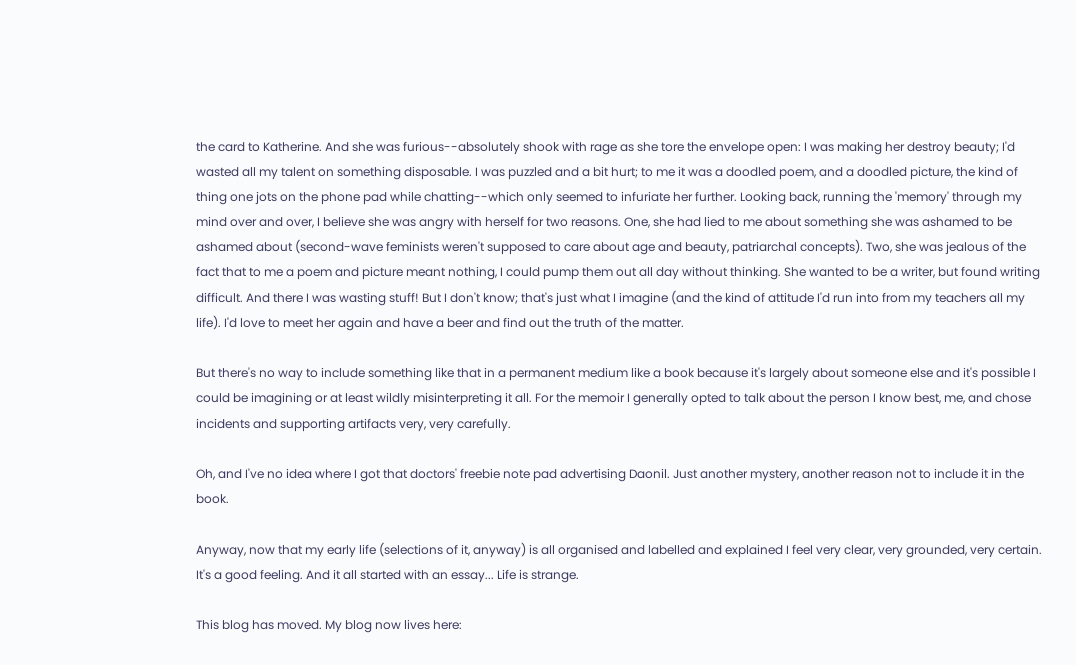the card to Katherine. And she was furious--absolutely shook with rage as she tore the envelope open: I was making her destroy beauty; I'd wasted all my talent on something disposable. I was puzzled and a bit hurt; to me it was a doodled poem, and a doodled picture, the kind of thing one jots on the phone pad while chatting--which only seemed to infuriate her further. Looking back, running the 'memory' through my mind over and over, I believe she was angry with herself for two reasons. One, she had lied to me about something she was ashamed to be ashamed about (second-wave feminists weren't supposed to care about age and beauty, patriarchal concepts). Two, she was jealous of the fact that to me a poem and picture meant nothing, I could pump them out all day without thinking. She wanted to be a writer, but found writing difficult. And there I was wasting stuff! But I don't know; that's just what I imagine (and the kind of attitude I'd run into from my teachers all my life). I'd love to meet her again and have a beer and find out the truth of the matter.

But there's no way to include something like that in a permanent medium like a book because it's largely about someone else and it's possible I could be imagining or at least wildly misinterpreting it all. For the memoir I generally opted to talk about the person I know best, me, and chose incidents and supporting artifacts very, very carefully.

Oh, and I've no idea where I got that doctors' freebie note pad advertising Daonil. Just another mystery, another reason not to include it in the book.

Anyway, now that my early life (selections of it, anyway) is all organised and labelled and explained I feel very clear, very grounded, very certain. It's a good feeling. And it all started with an essay... Life is strange.

This blog has moved. My blog now lives here: